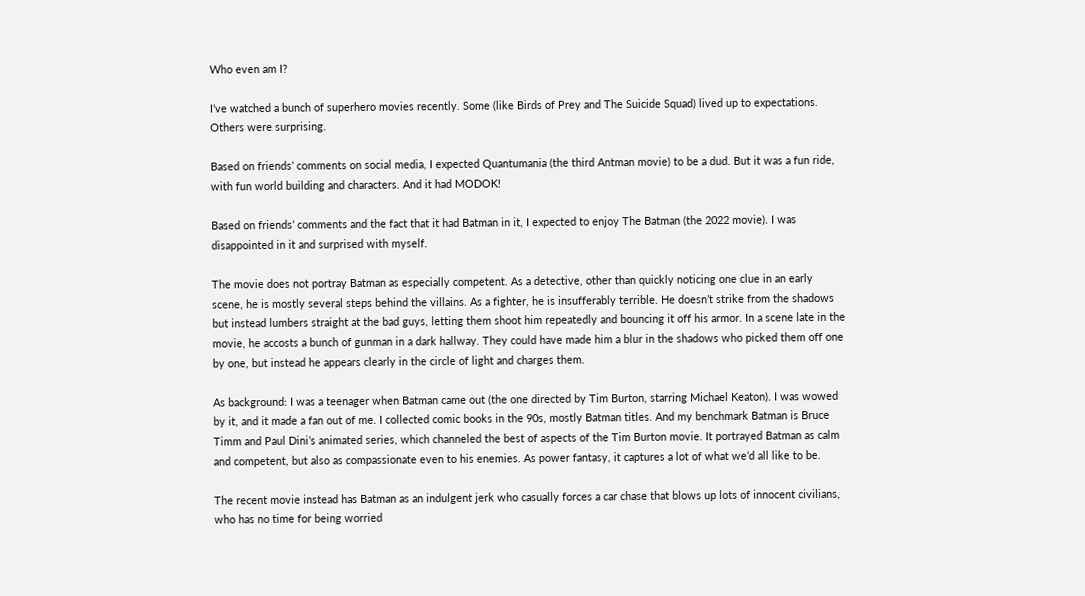Who even am I?

I’ve watched a bunch of superhero movies recently. Some (like Birds of Prey and The Suicide Squad) lived up to expectations. Others were surprising.

Based on friends’ comments on social media, I expected Quantumania (the third Antman movie) to be a dud. But it was a fun ride, with fun world building and characters. And it had MODOK!

Based on friends’ comments and the fact that it had Batman in it, I expected to enjoy The Batman (the 2022 movie). I was disappointed in it and surprised with myself.

The movie does not portray Batman as especially competent. As a detective, other than quickly noticing one clue in an early scene, he is mostly several steps behind the villains. As a fighter, he is insufferably terrible. He doesn’t strike from the shadows but instead lumbers straight at the bad guys, letting them shoot him repeatedly and bouncing it off his armor. In a scene late in the movie, he accosts a bunch of gunman in a dark hallway. They could have made him a blur in the shadows who picked them off one by one, but instead he appears clearly in the circle of light and charges them.

As background: I was a teenager when Batman came out (the one directed by Tim Burton, starring Michael Keaton). I was wowed by it, and it made a fan out of me. I collected comic books in the 90s, mostly Batman titles. And my benchmark Batman is Bruce Timm and Paul Dini’s animated series, which channeled the best of aspects of the Tim Burton movie. It portrayed Batman as calm and competent, but also as compassionate even to his enemies. As power fantasy, it captures a lot of what we’d all like to be.

The recent movie instead has Batman as an indulgent jerk who casually forces a car chase that blows up lots of innocent civilians, who has no time for being worried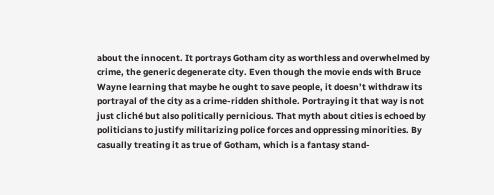about the innocent. It portrays Gotham city as worthless and overwhelmed by crime, the generic degenerate city. Even though the movie ends with Bruce Wayne learning that maybe he ought to save people, it doesn’t withdraw its portrayal of the city as a crime-ridden shithole. Portraying it that way is not just cliché but also politically pernicious. That myth about cities is echoed by politicians to justify militarizing police forces and oppressing minorities. By casually treating it as true of Gotham, which is a fantasy stand-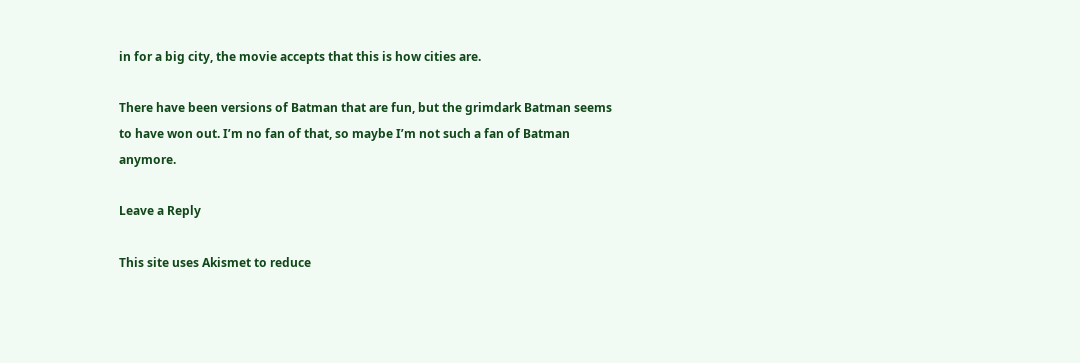in for a big city, the movie accepts that this is how cities are.

There have been versions of Batman that are fun, but the grimdark Batman seems to have won out. I’m no fan of that, so maybe I’m not such a fan of Batman anymore.

Leave a Reply

This site uses Akismet to reduce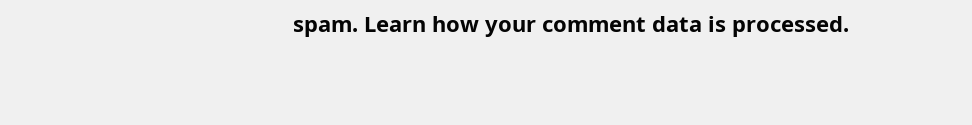spam. Learn how your comment data is processed.